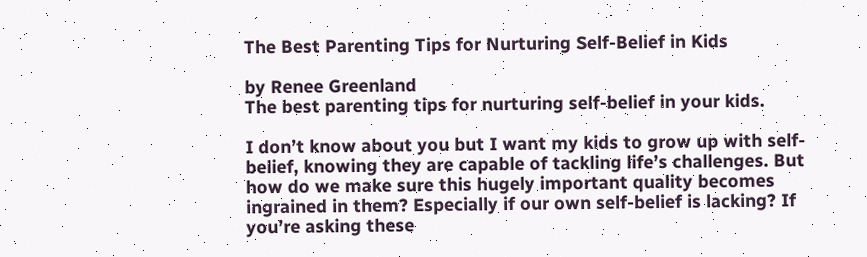The Best Parenting Tips for Nurturing Self-Belief in Kids

by Renee Greenland
The best parenting tips for nurturing self-belief in your kids.

I don’t know about you but I want my kids to grow up with self-belief, knowing they are capable of tackling life’s challenges. But how do we make sure this hugely important quality becomes ingrained in them? Especially if our own self-belief is lacking? If you’re asking these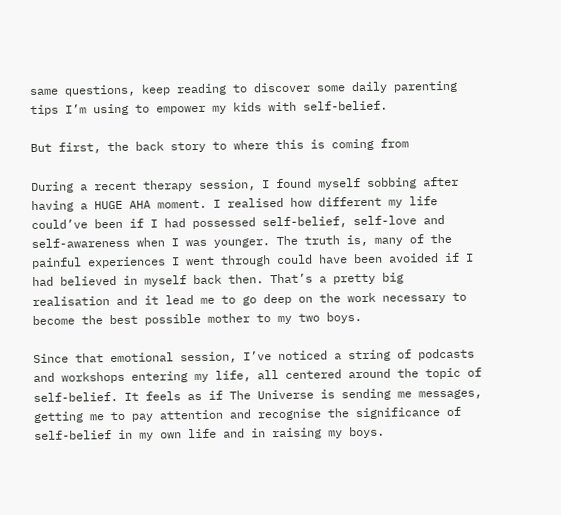same questions, keep reading to discover some daily parenting tips I’m using to empower my kids with self-belief.

But first, the back story to where this is coming from

During a recent therapy session, I found myself sobbing after having a HUGE AHA moment. I realised how different my life could’ve been if I had possessed self-belief, self-love and self-awareness when I was younger. The truth is, many of the painful experiences I went through could have been avoided if I had believed in myself back then. That’s a pretty big realisation and it lead me to go deep on the work necessary to become the best possible mother to my two boys.

Since that emotional session, I’ve noticed a string of podcasts and workshops entering my life, all centered around the topic of self-belief. It feels as if The Universe is sending me messages, getting me to pay attention and recognise the significance of self-belief in my own life and in raising my boys.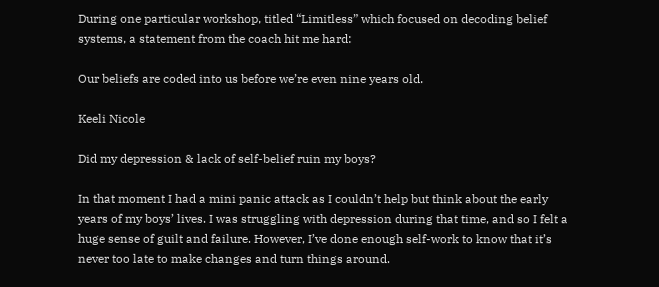During one particular workshop, titled “Limitless” which focused on decoding belief systems, a statement from the coach hit me hard:

Our beliefs are coded into us before we’re even nine years old.

Keeli Nicole

Did my depression & lack of self-belief ruin my boys?

In that moment I had a mini panic attack as I couldn’t help but think about the early years of my boys’ lives. I was struggling with depression during that time, and so I felt a huge sense of guilt and failure. However, I’ve done enough self-work to know that it’s never too late to make changes and turn things around.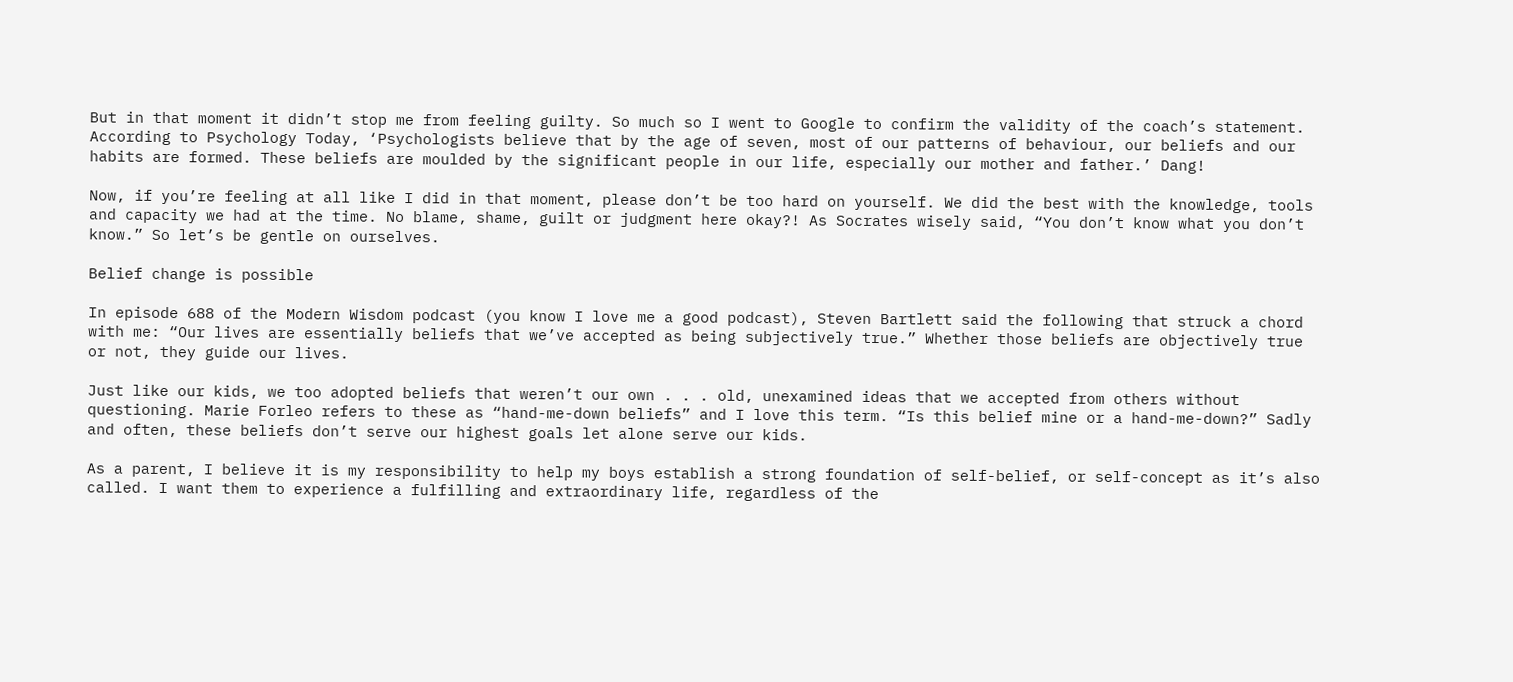But in that moment it didn’t stop me from feeling guilty. So much so I went to Google to confirm the validity of the coach’s statement. According to Psychology Today, ‘Psychologists believe that by the age of seven, most of our patterns of behaviour, our beliefs and our habits are formed. These beliefs are moulded by the significant people in our life, especially our mother and father.’ Dang!

Now, if you’re feeling at all like I did in that moment, please don’t be too hard on yourself. We did the best with the knowledge, tools and capacity we had at the time. No blame, shame, guilt or judgment here okay?! As Socrates wisely said, “You don’t know what you don’t know.” So let’s be gentle on ourselves.

Belief change is possible

In episode 688 of the Modern Wisdom podcast (you know I love me a good podcast), Steven Bartlett said the following that struck a chord with me: “Our lives are essentially beliefs that we’ve accepted as being subjectively true.” Whether those beliefs are objectively true or not, they guide our lives.

Just like our kids, we too adopted beliefs that weren’t our own . . . old, unexamined ideas that we accepted from others without questioning. Marie Forleo refers to these as “hand-me-down beliefs” and I love this term. “Is this belief mine or a hand-me-down?” Sadly and often, these beliefs don’t serve our highest goals let alone serve our kids.

As a parent, I believe it is my responsibility to help my boys establish a strong foundation of self-belief, or self-concept as it’s also called. I want them to experience a fulfilling and extraordinary life, regardless of the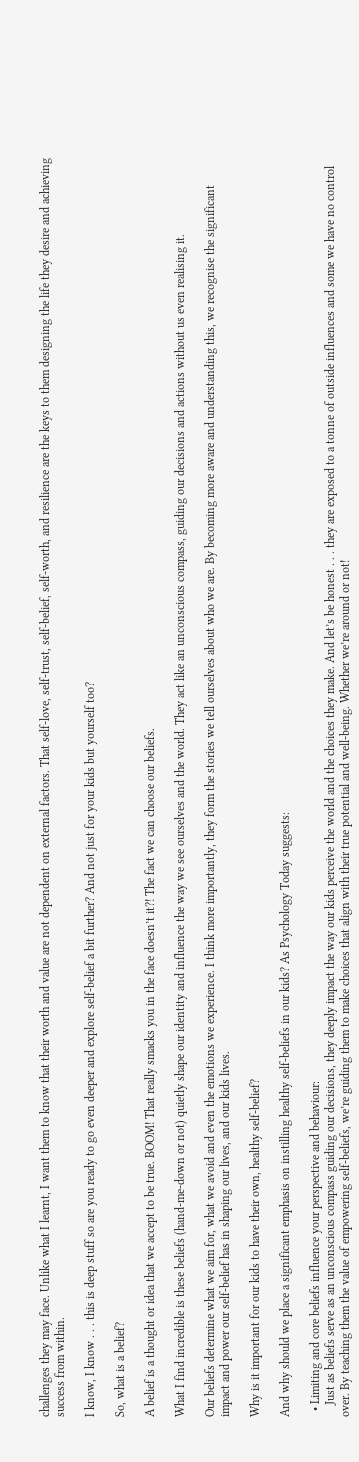challenges they may face. Unlike what I learnt, I want them to know that their worth and value are not dependent on external factors. That self-love, self-trust, self-belief, self-worth, and resilience are the keys to them designing the life they desire and achieving success from within.

I know, I know . . . this is deep stuff so are you ready to go even deeper and explore self-belief a bit further? And not just for your kids but yourself too?

So, what is a belief?

A belief is a thought or idea that we accept to be true. BOOM! That really smacks you in the face doesn’t it?! The fact we can choose our beliefs.

What I find incredible is these beliefs (hand-me-down or not) quietly shape our identity and influence the way we see ourselves and the world. They act like an unconscious compass, guiding our decisions and actions without us even realising it.

Our beliefs determine what we aim for, what we avoid and even the emotions we experience. I think more importantly, they form the stories we tell ourselves about who we are. By becoming more aware and understanding this, we recognise the significant impact and power our self-belief has in shaping our lives, and our kids lives.

Why is it important for our kids to have their own, healthy self-belief?

And why should we place a significant emphasis on instilling healthy self-beliefs in our kids? As Psychology Today suggests:

  • Limiting and core beliefs influence your perspective and behaviour:
    Just as beliefs serve as an unconscious compass guiding our decisions, they deeply impact the way our kids perceive the world and the choices they make. And let’s be honest . . . they are exposed to a tonne of outside influences and some we have no control over. By teaching them the value of empowering self-beliefs, we’re guiding them to make choices that align with their true potential and well-being. Whether we’re around or not!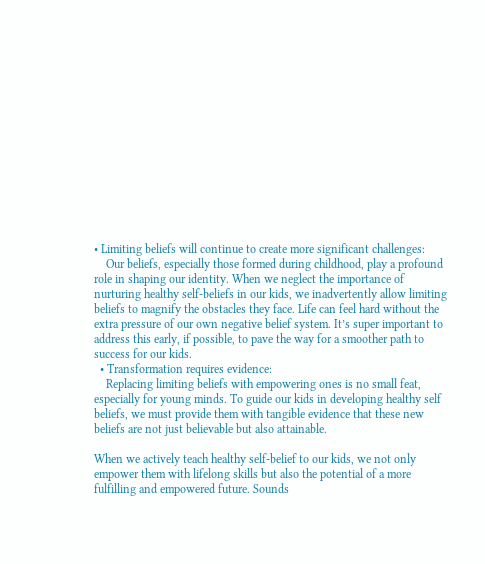• Limiting beliefs will continue to create more significant challenges:
    Our beliefs, especially those formed during childhood, play a profound role in shaping our identity. When we neglect the importance of nurturing healthy self-beliefs in our kids, we inadvertently allow limiting beliefs to magnify the obstacles they face. Life can feel hard without the extra pressure of our own negative belief system. It’s super important to address this early, if possible, to pave the way for a smoother path to success for our kids.
  • Transformation requires evidence:
    Replacing limiting beliefs with empowering ones is no small feat, especially for young minds. To guide our kids in developing healthy self beliefs, we must provide them with tangible evidence that these new beliefs are not just believable but also attainable.

When we actively teach healthy self-belief to our kids, we not only empower them with lifelong skills but also the potential of a more fulfilling and empowered future. Sounds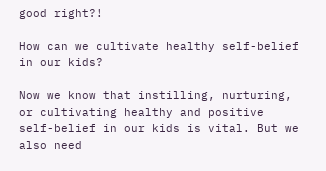good right?!

How can we cultivate healthy self-belief in our kids?

Now we know that instilling, nurturing, or cultivating healthy and positive self-belief in our kids is vital. But we also need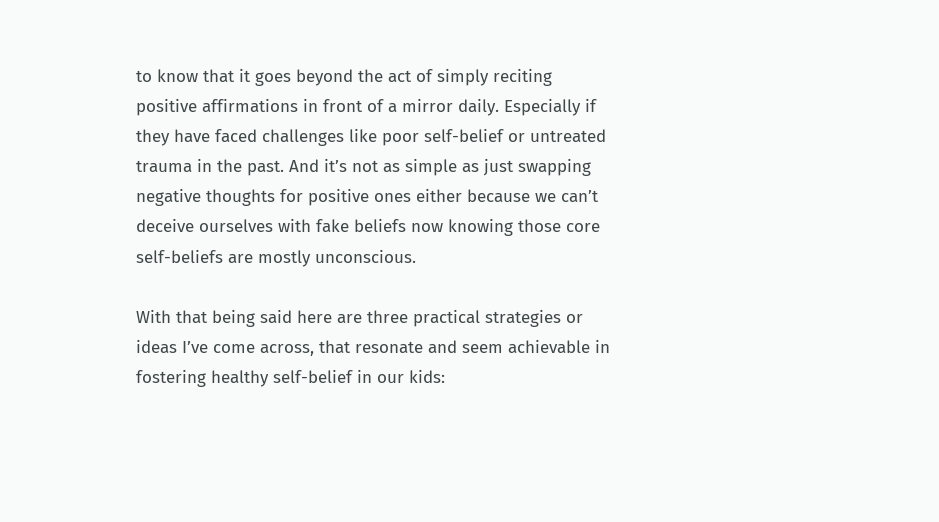to know that it goes beyond the act of simply reciting positive affirmations in front of a mirror daily. Especially if they have faced challenges like poor self-belief or untreated trauma in the past. And it’s not as simple as just swapping negative thoughts for positive ones either because we can’t deceive ourselves with fake beliefs now knowing those core self-beliefs are mostly unconscious.

With that being said here are three practical strategies or ideas I’ve come across, that resonate and seem achievable in fostering healthy self-belief in our kids: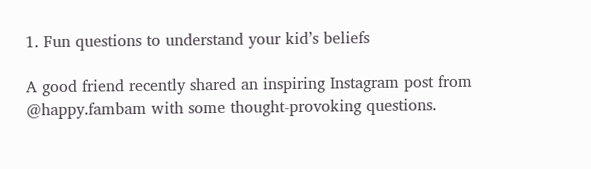1. Fun questions to understand your kid’s beliefs

A good friend recently shared an inspiring Instagram post from @happy.fambam with some thought-provoking questions.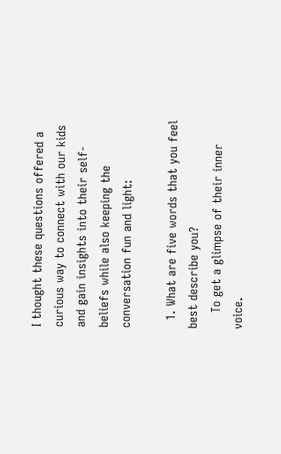I thought these questions offered a curious way to connect with our kids and gain insights into their self-beliefs while also keeping the conversation fun and light:

  1. What are five words that you feel best describe you?
    To get a glimpse of their inner voice.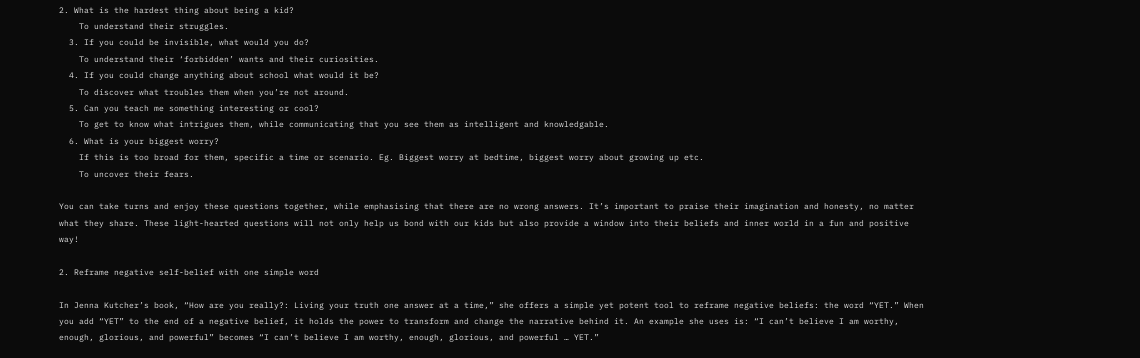2. What is the hardest thing about being a kid?
    To understand their struggles.
  3. If you could be invisible, what would you do?
    To understand their ‘forbidden’ wants and their curiosities.
  4. If you could change anything about school what would it be?
    To discover what troubles them when you’re not around.
  5. Can you teach me something interesting or cool?
    To get to know what intrigues them, while communicating that you see them as intelligent and knowledgable.
  6. What is your biggest worry?
    If this is too broad for them, specific a time or scenario. Eg. Biggest worry at bedtime, biggest worry about growing up etc.
    To uncover their fears.

You can take turns and enjoy these questions together, while emphasising that there are no wrong answers. It’s important to praise their imagination and honesty, no matter what they share. These light-hearted questions will not only help us bond with our kids but also provide a window into their beliefs and inner world in a fun and positive way!

2. Reframe negative self-belief with one simple word

In Jenna Kutcher’s book, “How are you really?: Living your truth one answer at a time,” she offers a simple yet potent tool to reframe negative beliefs: the word “YET.” When you add “YET” to the end of a negative belief, it holds the power to transform and change the narrative behind it. An example she uses is: “I can’t believe I am worthy, enough, glorious, and powerful” becomes “I can’t believe I am worthy, enough, glorious, and powerful … YET.”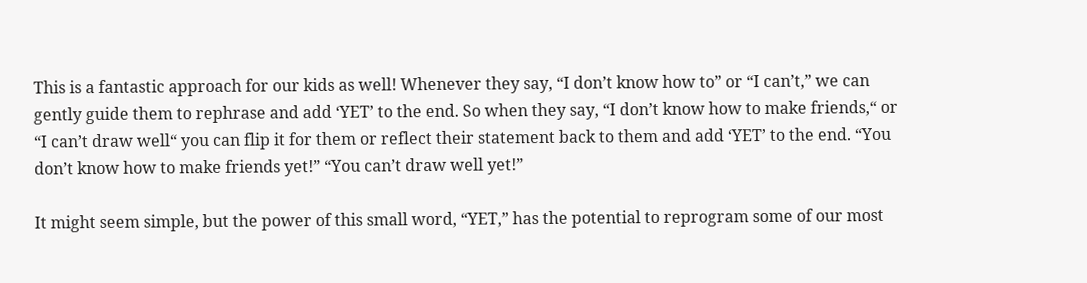This is a fantastic approach for our kids as well! Whenever they say, “I don’t know how to” or “I can’t,” we can gently guide them to rephrase and add ‘YET’ to the end. So when they say, “I don’t know how to make friends,“ or “I can’t draw well“ you can flip it for them or reflect their statement back to them and add ‘YET’ to the end. “You don’t know how to make friends yet!” “You can’t draw well yet!”

It might seem simple, but the power of this small word, “YET,” has the potential to reprogram some of our most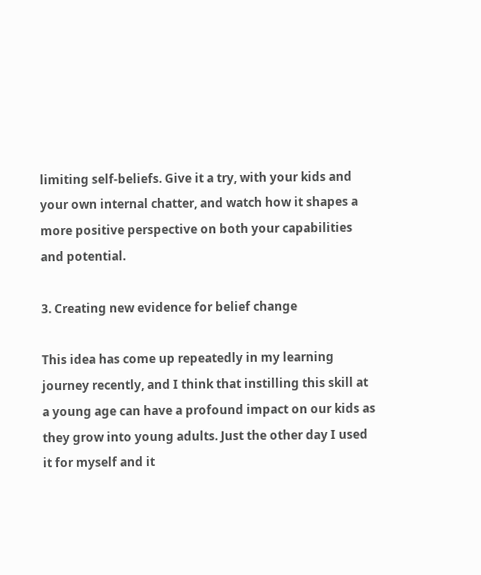limiting self-beliefs. Give it a try, with your kids and your own internal chatter, and watch how it shapes a more positive perspective on both your capabilities and potential.

3. Creating new evidence for belief change

This idea has come up repeatedly in my learning journey recently, and I think that instilling this skill at a young age can have a profound impact on our kids as they grow into young adults. Just the other day I used it for myself and it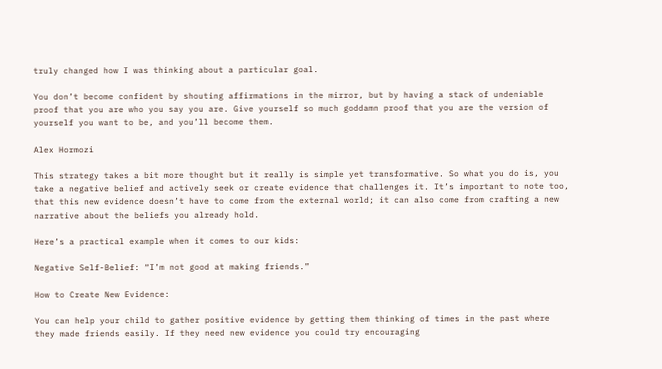truly changed how I was thinking about a particular goal.

You don’t become confident by shouting affirmations in the mirror, but by having a stack of undeniable proof that you are who you say you are. Give yourself so much goddamn proof that you are the version of yourself you want to be, and you’ll become them.

Alex Hormozi

This strategy takes a bit more thought but it really is simple yet transformative. So what you do is, you take a negative belief and actively seek or create evidence that challenges it. It’s important to note too, that this new evidence doesn’t have to come from the external world; it can also come from crafting a new narrative about the beliefs you already hold.

Here’s a practical example when it comes to our kids:

Negative Self-Belief: “I’m not good at making friends.”

How to Create New Evidence:

You can help your child to gather positive evidence by getting them thinking of times in the past where they made friends easily. If they need new evidence you could try encouraging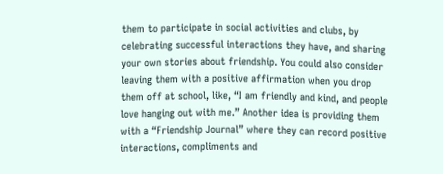them to participate in social activities and clubs, by celebrating successful interactions they have, and sharing your own stories about friendship. You could also consider leaving them with a positive affirmation when you drop them off at school, like, “I am friendly and kind, and people love hanging out with me.” Another idea is providing them with a “Friendship Journal” where they can record positive interactions, compliments and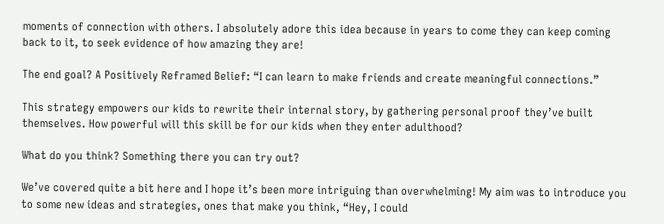moments of connection with others. I absolutely adore this idea because in years to come they can keep coming back to it, to seek evidence of how amazing they are!

The end goal? A Positively Reframed Belief: “I can learn to make friends and create meaningful connections.”

This strategy empowers our kids to rewrite their internal story, by gathering personal proof they’ve built themselves. How powerful will this skill be for our kids when they enter adulthood?

What do you think? Something there you can try out?

We’ve covered quite a bit here and I hope it’s been more intriguing than overwhelming! My aim was to introduce you to some new ideas and strategies, ones that make you think, “Hey, I could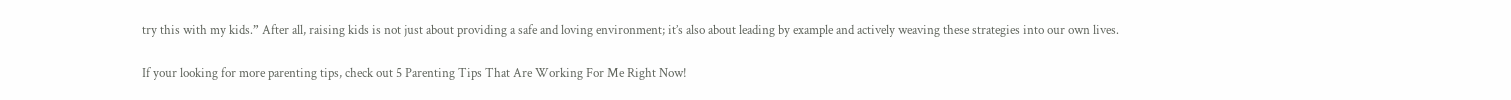try this with my kids.” After all, raising kids is not just about providing a safe and loving environment; it’s also about leading by example and actively weaving these strategies into our own lives.

If your looking for more parenting tips, check out 5 Parenting Tips That Are Working For Me Right Now!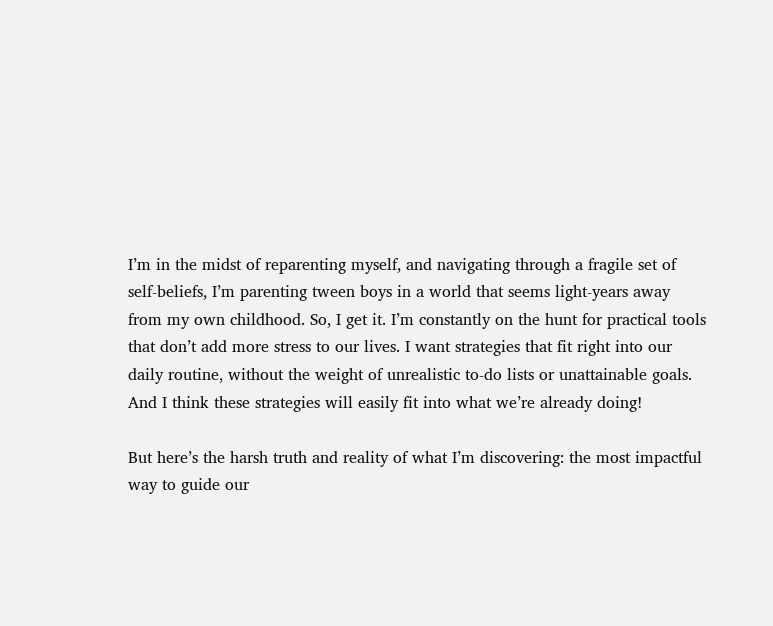I’m in the midst of reparenting myself, and navigating through a fragile set of self-beliefs, I’m parenting tween boys in a world that seems light-years away from my own childhood. So, I get it. I’m constantly on the hunt for practical tools that don’t add more stress to our lives. I want strategies that fit right into our daily routine, without the weight of unrealistic to-do lists or unattainable goals. And I think these strategies will easily fit into what we’re already doing!

But here’s the harsh truth and reality of what I’m discovering: the most impactful way to guide our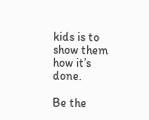kids is to show them how it’s done.

Be the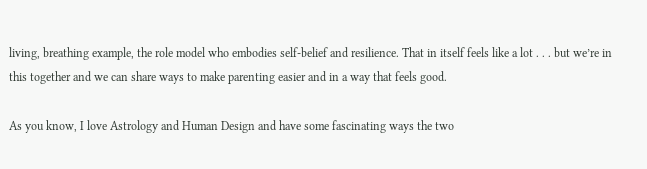living, breathing example, the role model who embodies self-belief and resilience. That in itself feels like a lot . . . but we’re in this together and we can share ways to make parenting easier and in a way that feels good.

As you know, I love Astrology and Human Design and have some fascinating ways the two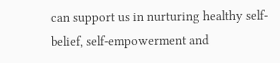can support us in nurturing healthy self-belief, self-empowerment and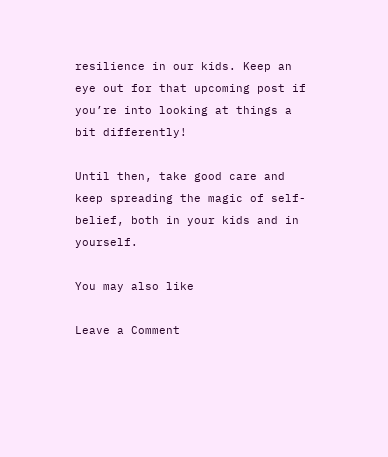resilience in our kids. Keep an eye out for that upcoming post if you’re into looking at things a bit differently!

Until then, take good care and keep spreading the magic of self-belief, both in your kids and in yourself.

You may also like

Leave a Comment